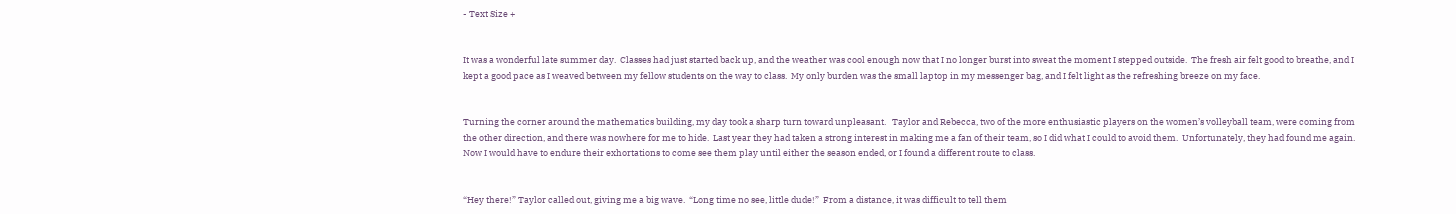- Text Size +


It was a wonderful late summer day.  Classes had just started back up, and the weather was cool enough now that I no longer burst into sweat the moment I stepped outside.  The fresh air felt good to breathe, and I kept a good pace as I weaved between my fellow students on the way to class.  My only burden was the small laptop in my messenger bag, and I felt light as the refreshing breeze on my face.


Turning the corner around the mathematics building, my day took a sharp turn toward unpleasant.   Taylor and Rebecca, two of the more enthusiastic players on the women’s volleyball team, were coming from the other direction, and there was nowhere for me to hide.  Last year they had taken a strong interest in making me a fan of their team, so I did what I could to avoid them.  Unfortunately, they had found me again.  Now I would have to endure their exhortations to come see them play until either the season ended, or I found a different route to class.


“Hey there!” Taylor called out, giving me a big wave.  “Long time no see, little dude!”  From a distance, it was difficult to tell them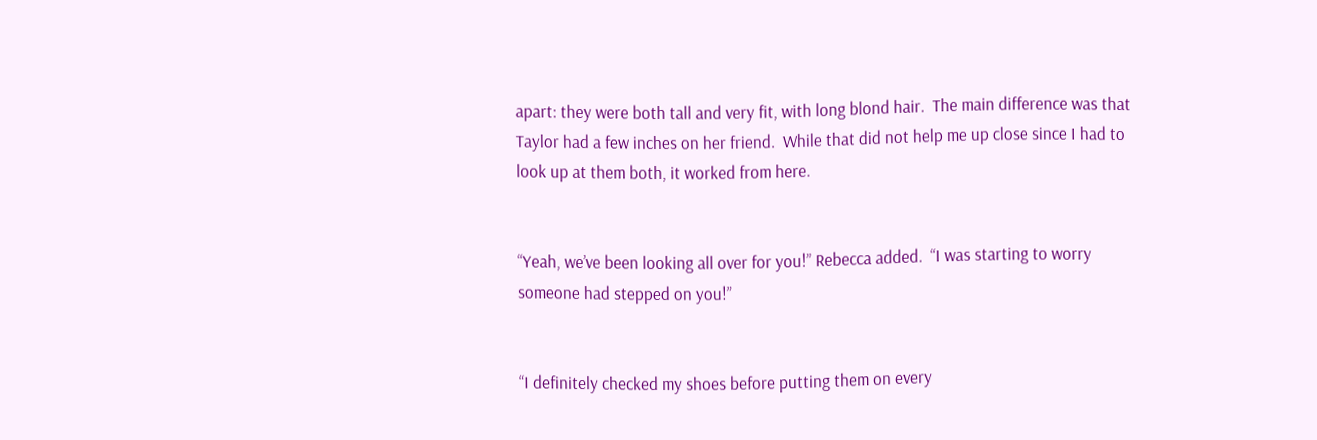apart: they were both tall and very fit, with long blond hair.  The main difference was that Taylor had a few inches on her friend.  While that did not help me up close since I had to look up at them both, it worked from here.


“Yeah, we’ve been looking all over for you!” Rebecca added.  “I was starting to worry someone had stepped on you!”


“I definitely checked my shoes before putting them on every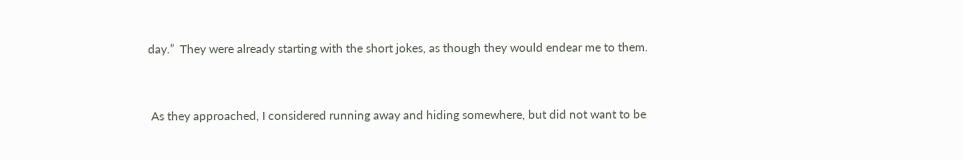day.”  They were already starting with the short jokes, as though they would endear me to them.


 As they approached, I considered running away and hiding somewhere, but did not want to be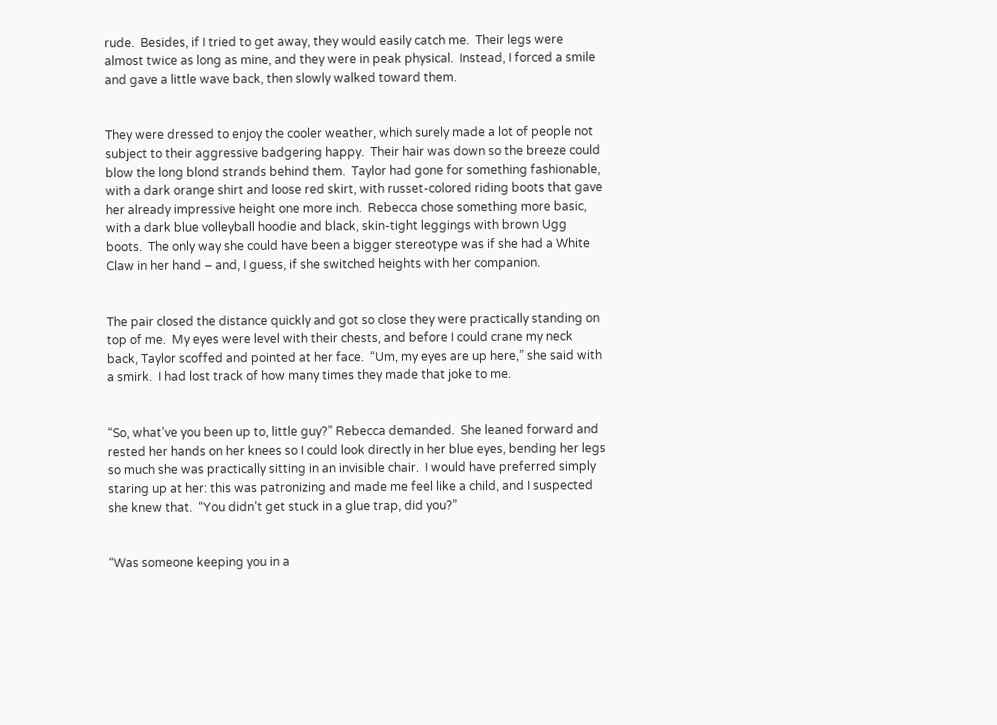rude.  Besides, if I tried to get away, they would easily catch me.  Their legs were almost twice as long as mine, and they were in peak physical.  Instead, I forced a smile and gave a little wave back, then slowly walked toward them.


They were dressed to enjoy the cooler weather, which surely made a lot of people not subject to their aggressive badgering happy.  Their hair was down so the breeze could blow the long blond strands behind them.  Taylor had gone for something fashionable, with a dark orange shirt and loose red skirt, with russet-colored riding boots that gave her already impressive height one more inch.  Rebecca chose something more basic, with a dark blue volleyball hoodie and black, skin-tight leggings with brown Ugg boots.  The only way she could have been a bigger stereotype was if she had a White Claw in her hand – and, I guess, if she switched heights with her companion.


The pair closed the distance quickly and got so close they were practically standing on top of me.  My eyes were level with their chests, and before I could crane my neck back, Taylor scoffed and pointed at her face.  “Um, my eyes are up here,” she said with a smirk.  I had lost track of how many times they made that joke to me.


“So, what’ve you been up to, little guy?” Rebecca demanded.  She leaned forward and rested her hands on her knees so I could look directly in her blue eyes, bending her legs so much she was practically sitting in an invisible chair.  I would have preferred simply staring up at her: this was patronizing and made me feel like a child, and I suspected she knew that.  “You didn’t get stuck in a glue trap, did you?”


“Was someone keeping you in a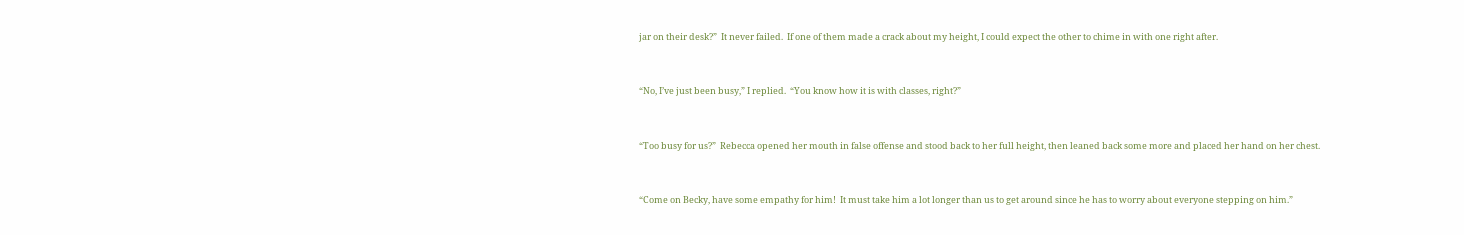jar on their desk?”  It never failed.  If one of them made a crack about my height, I could expect the other to chime in with one right after.


“No, I’ve just been busy,” I replied.  “You know how it is with classes, right?”


“Too busy for us?”  Rebecca opened her mouth in false offense and stood back to her full height, then leaned back some more and placed her hand on her chest.


“Come on Becky, have some empathy for him!  It must take him a lot longer than us to get around since he has to worry about everyone stepping on him.”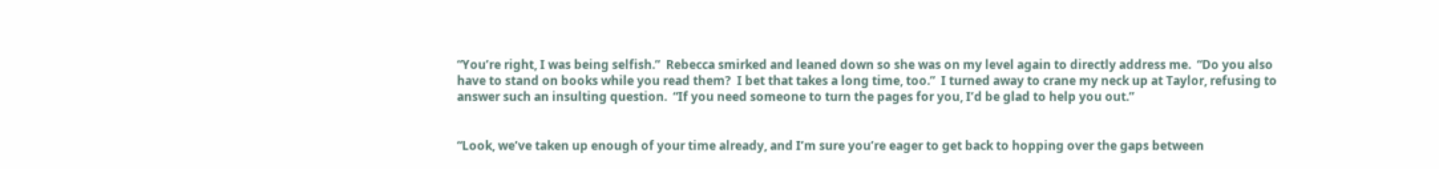“You’re right, I was being selfish.”  Rebecca smirked and leaned down so she was on my level again to directly address me.  “Do you also have to stand on books while you read them?  I bet that takes a long time, too.”  I turned away to crane my neck up at Taylor, refusing to answer such an insulting question.  “If you need someone to turn the pages for you, I’d be glad to help you out.”


“Look, we’ve taken up enough of your time already, and I’m sure you’re eager to get back to hopping over the gaps between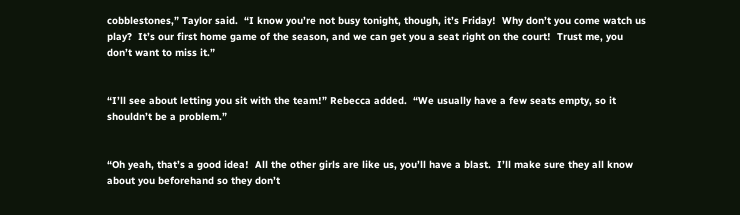cobblestones,” Taylor said.  “I know you’re not busy tonight, though, it’s Friday!  Why don’t you come watch us play?  It’s our first home game of the season, and we can get you a seat right on the court!  Trust me, you don’t want to miss it.”


“I’ll see about letting you sit with the team!” Rebecca added.  “We usually have a few seats empty, so it shouldn’t be a problem.”


“Oh yeah, that’s a good idea!  All the other girls are like us, you’ll have a blast.  I’ll make sure they all know about you beforehand so they don’t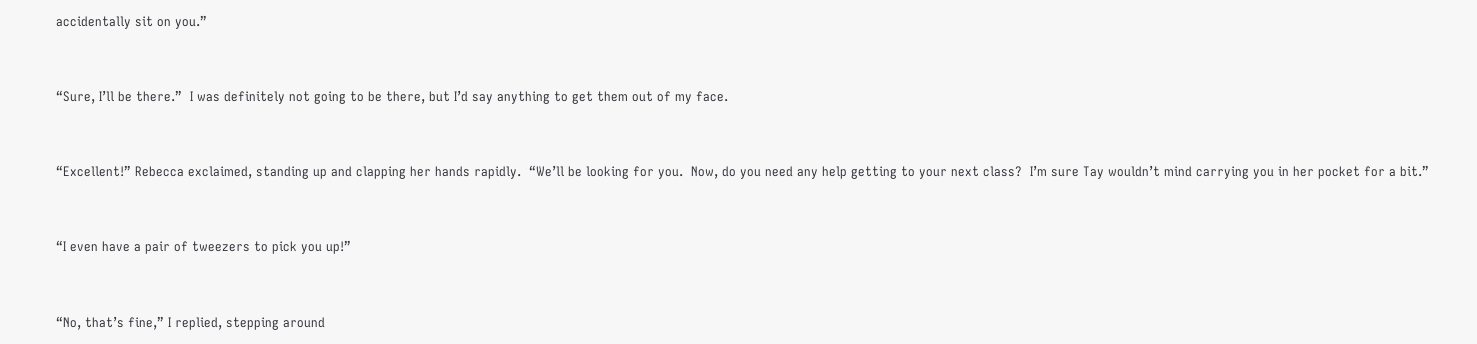accidentally sit on you.”


“Sure, I’ll be there.”  I was definitely not going to be there, but I’d say anything to get them out of my face.


“Excellent!” Rebecca exclaimed, standing up and clapping her hands rapidly.  “We’ll be looking for you.  Now, do you need any help getting to your next class?  I’m sure Tay wouldn’t mind carrying you in her pocket for a bit.”


“I even have a pair of tweezers to pick you up!”


“No, that’s fine,” I replied, stepping around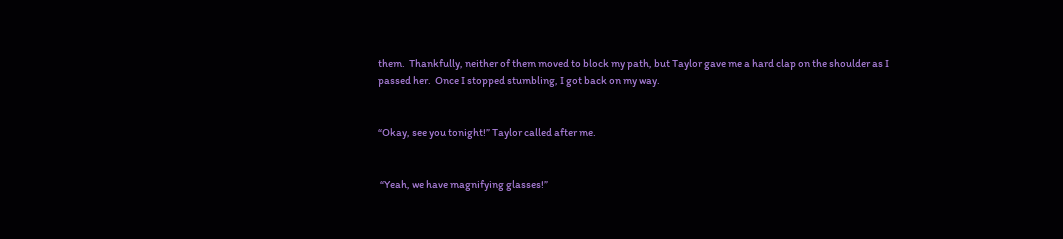them.  Thankfully, neither of them moved to block my path, but Taylor gave me a hard clap on the shoulder as I passed her.  Once I stopped stumbling, I got back on my way.


“Okay, see you tonight!” Taylor called after me.


 “Yeah, we have magnifying glasses!”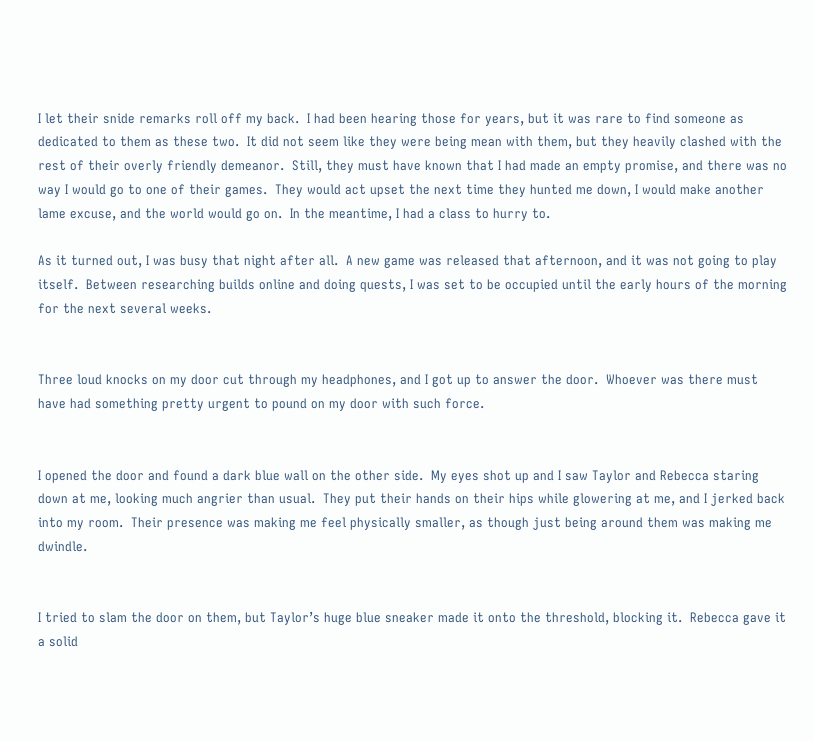I let their snide remarks roll off my back.  I had been hearing those for years, but it was rare to find someone as dedicated to them as these two.  It did not seem like they were being mean with them, but they heavily clashed with the rest of their overly friendly demeanor.  Still, they must have known that I had made an empty promise, and there was no way I would go to one of their games.  They would act upset the next time they hunted me down, I would make another lame excuse, and the world would go on.  In the meantime, I had a class to hurry to.

As it turned out, I was busy that night after all.  A new game was released that afternoon, and it was not going to play itself.  Between researching builds online and doing quests, I was set to be occupied until the early hours of the morning for the next several weeks.


Three loud knocks on my door cut through my headphones, and I got up to answer the door.  Whoever was there must have had something pretty urgent to pound on my door with such force.


I opened the door and found a dark blue wall on the other side.  My eyes shot up and I saw Taylor and Rebecca staring down at me, looking much angrier than usual.  They put their hands on their hips while glowering at me, and I jerked back into my room.  Their presence was making me feel physically smaller, as though just being around them was making me dwindle.


I tried to slam the door on them, but Taylor’s huge blue sneaker made it onto the threshold, blocking it.  Rebecca gave it a solid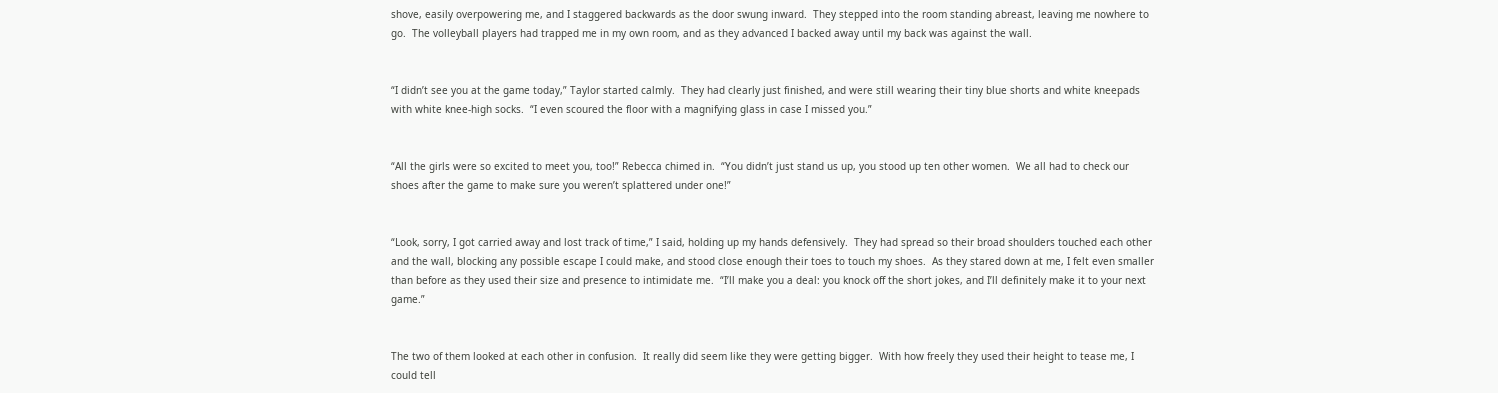shove, easily overpowering me, and I staggered backwards as the door swung inward.  They stepped into the room standing abreast, leaving me nowhere to go.  The volleyball players had trapped me in my own room, and as they advanced I backed away until my back was against the wall.


“I didn’t see you at the game today,” Taylor started calmly.  They had clearly just finished, and were still wearing their tiny blue shorts and white kneepads with white knee-high socks.  “I even scoured the floor with a magnifying glass in case I missed you.”


“All the girls were so excited to meet you, too!” Rebecca chimed in.  “You didn’t just stand us up, you stood up ten other women.  We all had to check our shoes after the game to make sure you weren’t splattered under one!”


“Look, sorry, I got carried away and lost track of time,” I said, holding up my hands defensively.  They had spread so their broad shoulders touched each other and the wall, blocking any possible escape I could make, and stood close enough their toes to touch my shoes.  As they stared down at me, I felt even smaller than before as they used their size and presence to intimidate me.  “I’ll make you a deal: you knock off the short jokes, and I’ll definitely make it to your next game.”


The two of them looked at each other in confusion.  It really did seem like they were getting bigger.  With how freely they used their height to tease me, I could tell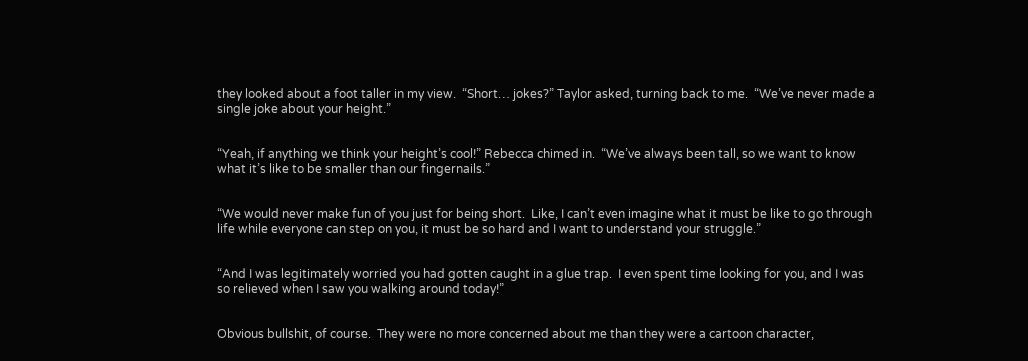they looked about a foot taller in my view.  “Short… jokes?” Taylor asked, turning back to me.  “We’ve never made a single joke about your height.”


“Yeah, if anything we think your height’s cool!” Rebecca chimed in.  “We’ve always been tall, so we want to know what it’s like to be smaller than our fingernails.”


“We would never make fun of you just for being short.  Like, I can’t even imagine what it must be like to go through life while everyone can step on you, it must be so hard and I want to understand your struggle.”


“And I was legitimately worried you had gotten caught in a glue trap.  I even spent time looking for you, and I was so relieved when I saw you walking around today!”


Obvious bullshit, of course.  They were no more concerned about me than they were a cartoon character,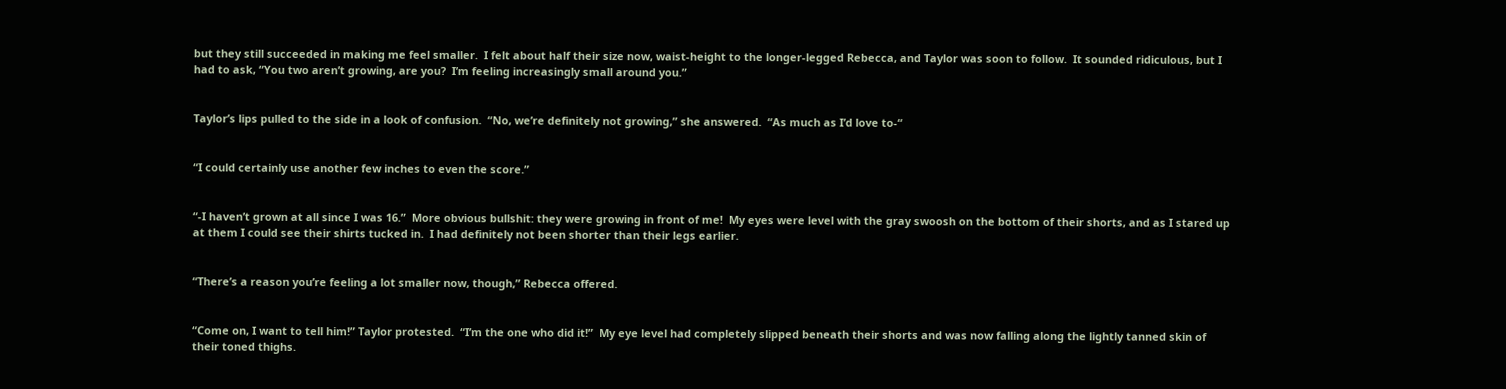but they still succeeded in making me feel smaller.  I felt about half their size now, waist-height to the longer-legged Rebecca, and Taylor was soon to follow.  It sounded ridiculous, but I had to ask, “You two aren’t growing, are you?  I’m feeling increasingly small around you.”


Taylor’s lips pulled to the side in a look of confusion.  “No, we’re definitely not growing,” she answered.  “As much as I’d love to-“


“I could certainly use another few inches to even the score.”


“-I haven’t grown at all since I was 16.”  More obvious bullshit: they were growing in front of me!  My eyes were level with the gray swoosh on the bottom of their shorts, and as I stared up at them I could see their shirts tucked in.  I had definitely not been shorter than their legs earlier.


“There’s a reason you’re feeling a lot smaller now, though,” Rebecca offered.


“Come on, I want to tell him!” Taylor protested.  “I’m the one who did it!”  My eye level had completely slipped beneath their shorts and was now falling along the lightly tanned skin of their toned thighs.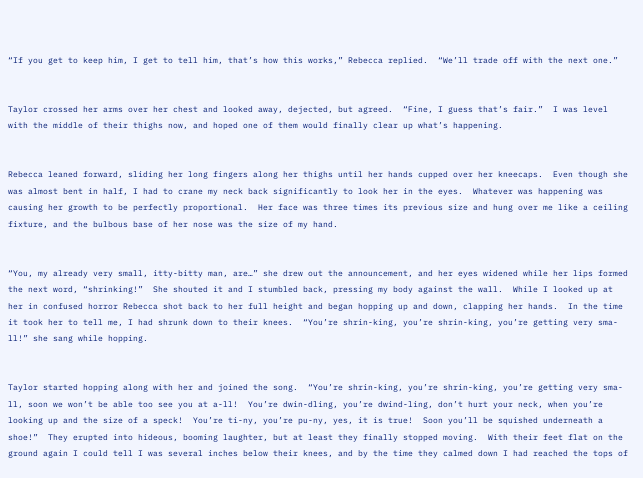“If you get to keep him, I get to tell him, that’s how this works,” Rebecca replied.  “We’ll trade off with the next one.”


Taylor crossed her arms over her chest and looked away, dejected, but agreed.  “Fine, I guess that’s fair.”  I was level with the middle of their thighs now, and hoped one of them would finally clear up what’s happening.


Rebecca leaned forward, sliding her long fingers along her thighs until her hands cupped over her kneecaps.  Even though she was almost bent in half, I had to crane my neck back significantly to look her in the eyes.  Whatever was happening was causing her growth to be perfectly proportional.  Her face was three times its previous size and hung over me like a ceiling fixture, and the bulbous base of her nose was the size of my hand.


“You, my already very small, itty-bitty man, are…” she drew out the announcement, and her eyes widened while her lips formed the next word, “shrinking!”  She shouted it and I stumbled back, pressing my body against the wall.  While I looked up at her in confused horror Rebecca shot back to her full height and began hopping up and down, clapping her hands.  In the time it took her to tell me, I had shrunk down to their knees.  “You’re shrin-king, you’re shrin-king, you’re getting very sma-ll!” she sang while hopping.


Taylor started hopping along with her and joined the song.  “You’re shrin-king, you’re shrin-king, you’re getting very sma-ll, soon we won’t be able too see you at a-ll!  You’re dwin-dling, you’re dwind-ling, don’t hurt your neck, when you’re looking up and the size of a speck!  You’re ti-ny, you’re pu-ny, yes, it is true!  Soon you’ll be squished underneath a shoe!”  They erupted into hideous, booming laughter, but at least they finally stopped moving.  With their feet flat on the ground again I could tell I was several inches below their knees, and by the time they calmed down I had reached the tops of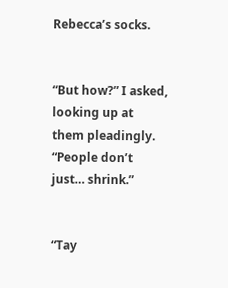Rebecca’s socks.


“But how?” I asked, looking up at them pleadingly.  “People don’t just… shrink.”


“Tay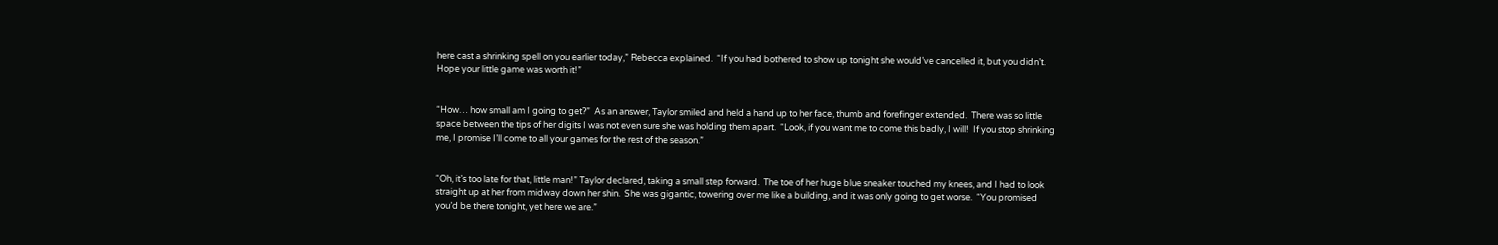here cast a shrinking spell on you earlier today,” Rebecca explained.  “If you had bothered to show up tonight she would’ve cancelled it, but you didn’t.  Hope your little game was worth it!”


“How… how small am I going to get?”  As an answer, Taylor smiled and held a hand up to her face, thumb and forefinger extended.  There was so little space between the tips of her digits I was not even sure she was holding them apart.  “Look, if you want me to come this badly, I will!  If you stop shrinking me, I promise I’ll come to all your games for the rest of the season.”


“Oh, it’s too late for that, little man!” Taylor declared, taking a small step forward.  The toe of her huge blue sneaker touched my knees, and I had to look straight up at her from midway down her shin.  She was gigantic, towering over me like a building, and it was only going to get worse.  “You promised you’d be there tonight, yet here we are.”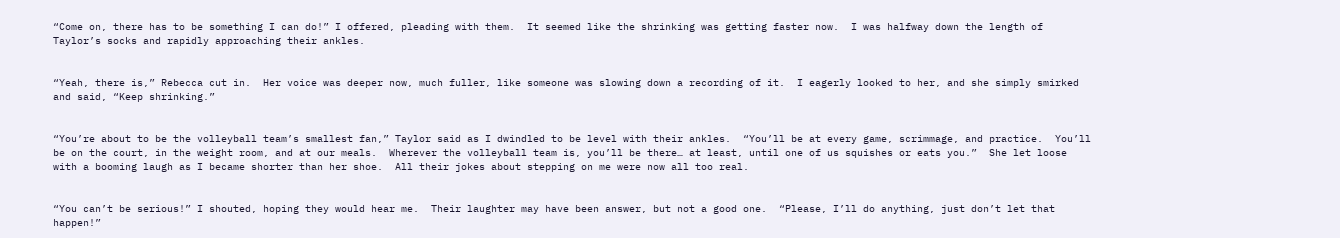“Come on, there has to be something I can do!” I offered, pleading with them.  It seemed like the shrinking was getting faster now.  I was halfway down the length of Taylor’s socks and rapidly approaching their ankles.


“Yeah, there is,” Rebecca cut in.  Her voice was deeper now, much fuller, like someone was slowing down a recording of it.  I eagerly looked to her, and she simply smirked and said, “Keep shrinking.”


“You’re about to be the volleyball team’s smallest fan,” Taylor said as I dwindled to be level with their ankles.  “You’ll be at every game, scrimmage, and practice.  You’ll be on the court, in the weight room, and at our meals.  Wherever the volleyball team is, you’ll be there… at least, until one of us squishes or eats you.”  She let loose with a booming laugh as I became shorter than her shoe.  All their jokes about stepping on me were now all too real.


“You can’t be serious!” I shouted, hoping they would hear me.  Their laughter may have been answer, but not a good one.  “Please, I’ll do anything, just don’t let that happen!”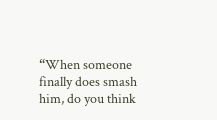“When someone finally does smash him, do you think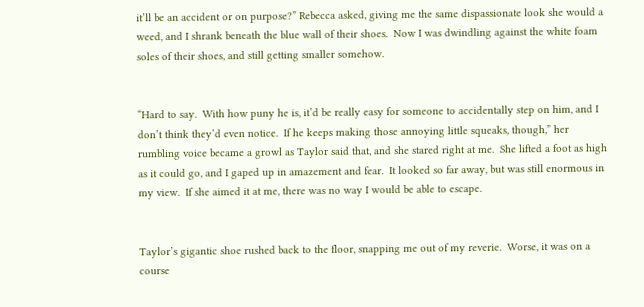it’ll be an accident or on purpose?” Rebecca asked, giving me the same dispassionate look she would a weed, and I shrank beneath the blue wall of their shoes.  Now I was dwindling against the white foam soles of their shoes, and still getting smaller somehow.


“Hard to say.  With how puny he is, it’d be really easy for someone to accidentally step on him, and I don’t think they’d even notice.  If he keeps making those annoying little squeaks, though,” her rumbling voice became a growl as Taylor said that, and she stared right at me.  She lifted a foot as high as it could go, and I gaped up in amazement and fear.  It looked so far away, but was still enormous in my view.  If she aimed it at me, there was no way I would be able to escape.


Taylor’s gigantic shoe rushed back to the floor, snapping me out of my reverie.  Worse, it was on a course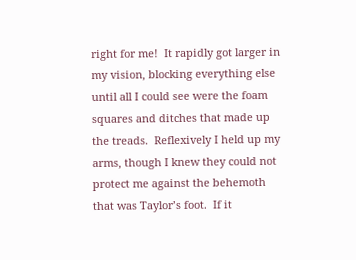right for me!  It rapidly got larger in my vision, blocking everything else until all I could see were the foam squares and ditches that made up the treads.  Reflexively I held up my arms, though I knew they could not protect me against the behemoth that was Taylor’s foot.  If it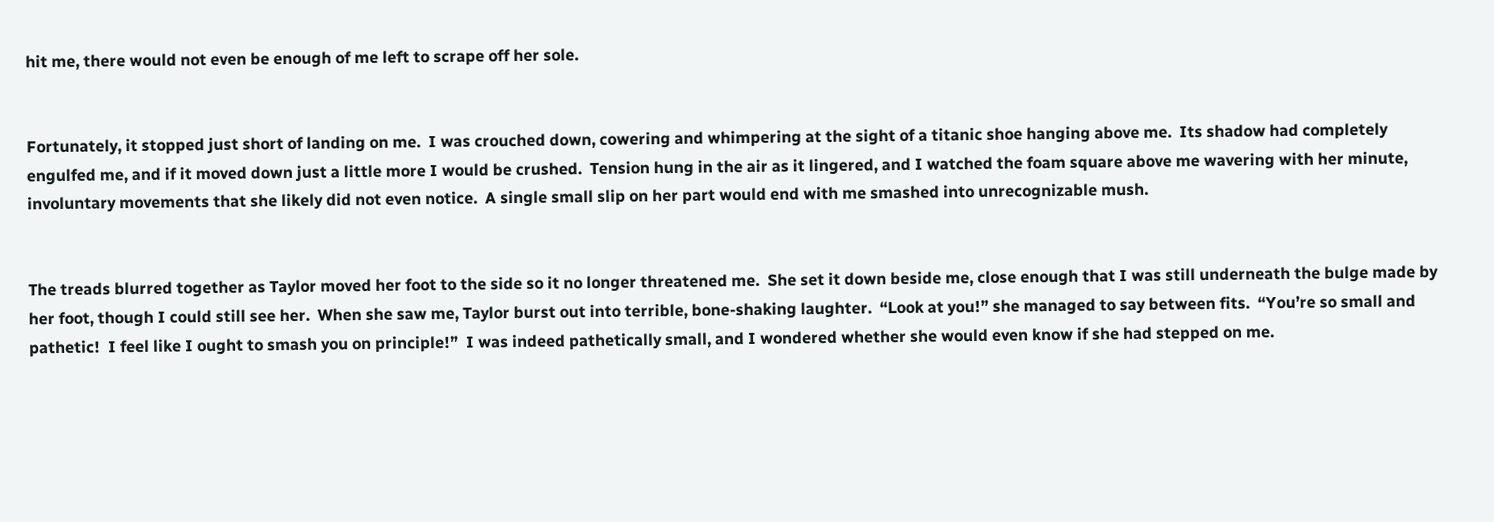hit me, there would not even be enough of me left to scrape off her sole.


Fortunately, it stopped just short of landing on me.  I was crouched down, cowering and whimpering at the sight of a titanic shoe hanging above me.  Its shadow had completely engulfed me, and if it moved down just a little more I would be crushed.  Tension hung in the air as it lingered, and I watched the foam square above me wavering with her minute, involuntary movements that she likely did not even notice.  A single small slip on her part would end with me smashed into unrecognizable mush.


The treads blurred together as Taylor moved her foot to the side so it no longer threatened me.  She set it down beside me, close enough that I was still underneath the bulge made by her foot, though I could still see her.  When she saw me, Taylor burst out into terrible, bone-shaking laughter.  “Look at you!” she managed to say between fits.  “You’re so small and pathetic!  I feel like I ought to smash you on principle!”  I was indeed pathetically small, and I wondered whether she would even know if she had stepped on me.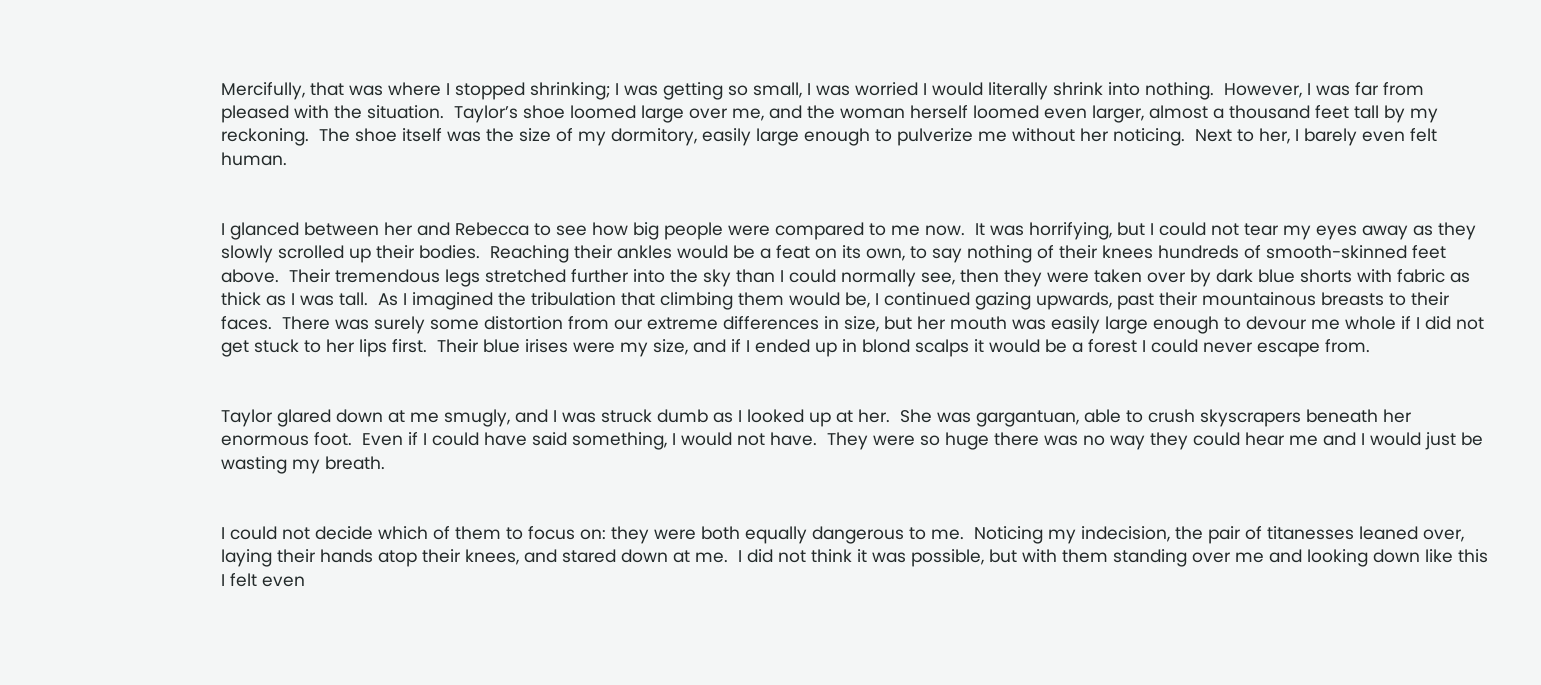Mercifully, that was where I stopped shrinking; I was getting so small, I was worried I would literally shrink into nothing.  However, I was far from pleased with the situation.  Taylor’s shoe loomed large over me, and the woman herself loomed even larger, almost a thousand feet tall by my reckoning.  The shoe itself was the size of my dormitory, easily large enough to pulverize me without her noticing.  Next to her, I barely even felt human.


I glanced between her and Rebecca to see how big people were compared to me now.  It was horrifying, but I could not tear my eyes away as they slowly scrolled up their bodies.  Reaching their ankles would be a feat on its own, to say nothing of their knees hundreds of smooth-skinned feet above.  Their tremendous legs stretched further into the sky than I could normally see, then they were taken over by dark blue shorts with fabric as thick as I was tall.  As I imagined the tribulation that climbing them would be, I continued gazing upwards, past their mountainous breasts to their faces.  There was surely some distortion from our extreme differences in size, but her mouth was easily large enough to devour me whole if I did not get stuck to her lips first.  Their blue irises were my size, and if I ended up in blond scalps it would be a forest I could never escape from.


Taylor glared down at me smugly, and I was struck dumb as I looked up at her.  She was gargantuan, able to crush skyscrapers beneath her enormous foot.  Even if I could have said something, I would not have.  They were so huge there was no way they could hear me and I would just be wasting my breath.


I could not decide which of them to focus on: they were both equally dangerous to me.  Noticing my indecision, the pair of titanesses leaned over, laying their hands atop their knees, and stared down at me.  I did not think it was possible, but with them standing over me and looking down like this I felt even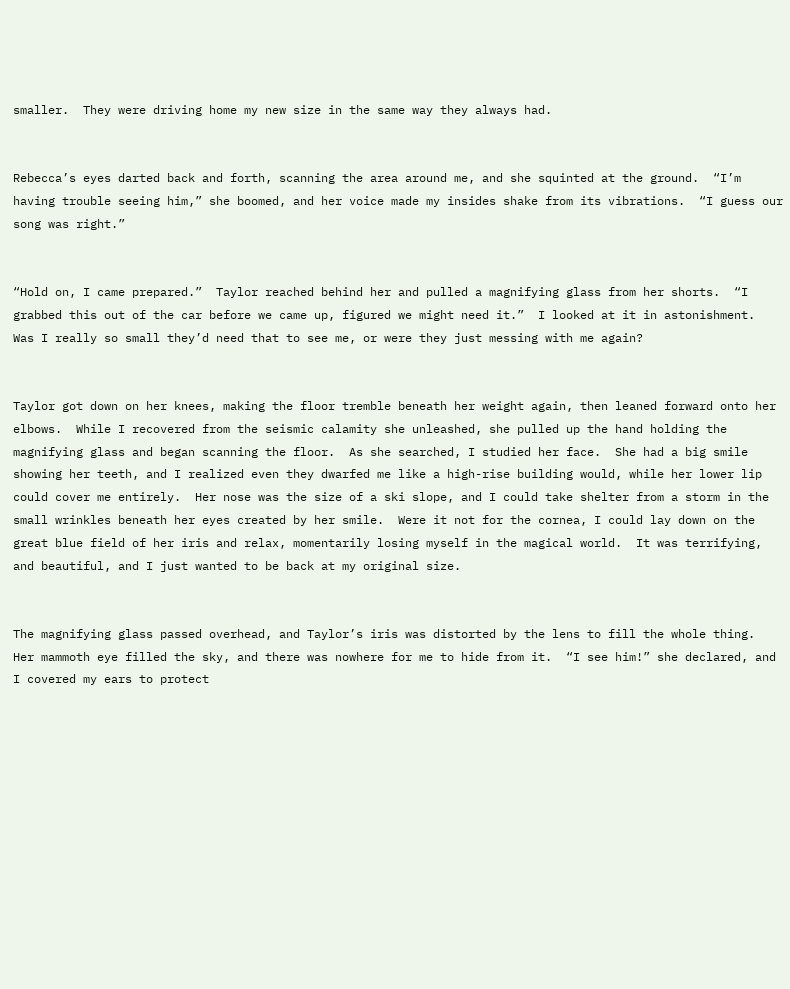smaller.  They were driving home my new size in the same way they always had.


Rebecca’s eyes darted back and forth, scanning the area around me, and she squinted at the ground.  “I’m having trouble seeing him,” she boomed, and her voice made my insides shake from its vibrations.  “I guess our song was right.”


“Hold on, I came prepared.”  Taylor reached behind her and pulled a magnifying glass from her shorts.  “I grabbed this out of the car before we came up, figured we might need it.”  I looked at it in astonishment.  Was I really so small they’d need that to see me, or were they just messing with me again?


Taylor got down on her knees, making the floor tremble beneath her weight again, then leaned forward onto her elbows.  While I recovered from the seismic calamity she unleashed, she pulled up the hand holding the magnifying glass and began scanning the floor.  As she searched, I studied her face.  She had a big smile showing her teeth, and I realized even they dwarfed me like a high-rise building would, while her lower lip could cover me entirely.  Her nose was the size of a ski slope, and I could take shelter from a storm in the small wrinkles beneath her eyes created by her smile.  Were it not for the cornea, I could lay down on the great blue field of her iris and relax, momentarily losing myself in the magical world.  It was terrifying, and beautiful, and I just wanted to be back at my original size.


The magnifying glass passed overhead, and Taylor’s iris was distorted by the lens to fill the whole thing.  Her mammoth eye filled the sky, and there was nowhere for me to hide from it.  “I see him!” she declared, and I covered my ears to protect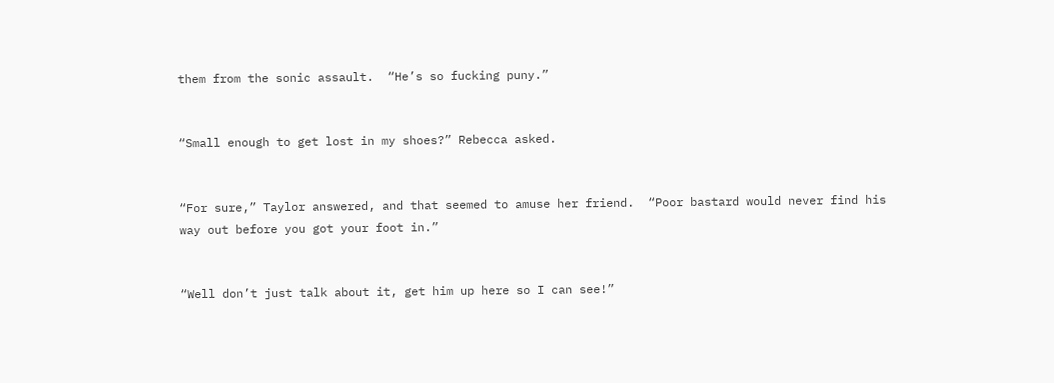them from the sonic assault.  “He’s so fucking puny.”


“Small enough to get lost in my shoes?” Rebecca asked.


“For sure,” Taylor answered, and that seemed to amuse her friend.  “Poor bastard would never find his way out before you got your foot in.”


“Well don’t just talk about it, get him up here so I can see!”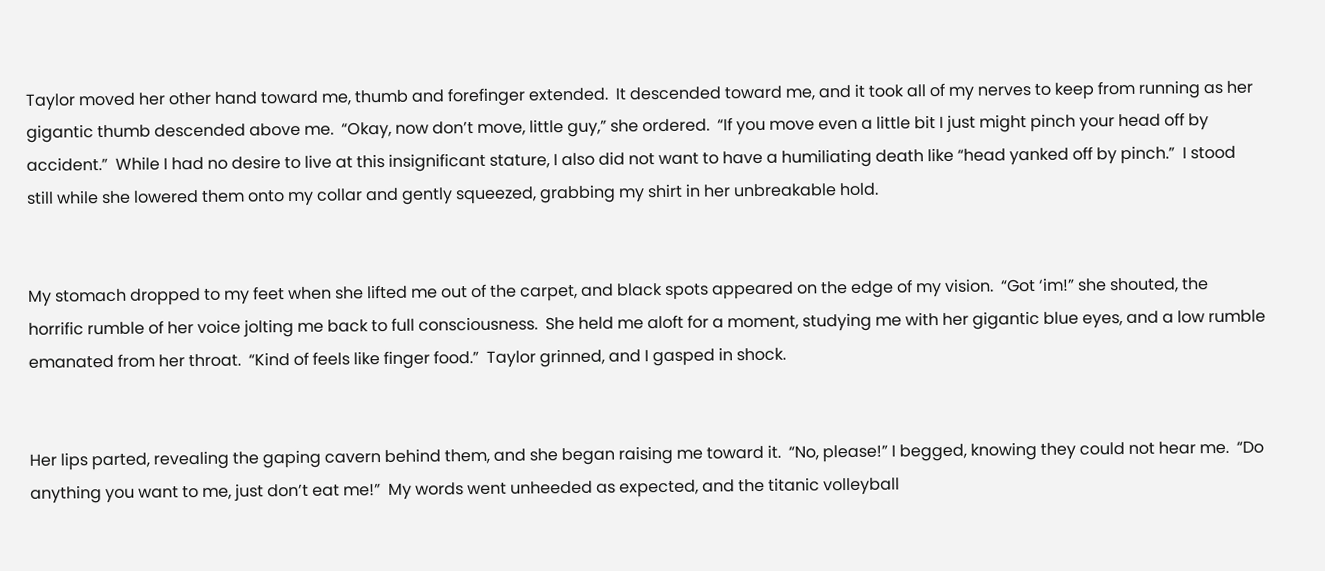Taylor moved her other hand toward me, thumb and forefinger extended.  It descended toward me, and it took all of my nerves to keep from running as her gigantic thumb descended above me.  “Okay, now don’t move, little guy,” she ordered.  “If you move even a little bit I just might pinch your head off by accident.”  While I had no desire to live at this insignificant stature, I also did not want to have a humiliating death like “head yanked off by pinch.”  I stood still while she lowered them onto my collar and gently squeezed, grabbing my shirt in her unbreakable hold.


My stomach dropped to my feet when she lifted me out of the carpet, and black spots appeared on the edge of my vision.  “Got ‘im!” she shouted, the horrific rumble of her voice jolting me back to full consciousness.  She held me aloft for a moment, studying me with her gigantic blue eyes, and a low rumble emanated from her throat.  “Kind of feels like finger food.”  Taylor grinned, and I gasped in shock.


Her lips parted, revealing the gaping cavern behind them, and she began raising me toward it.  “No, please!” I begged, knowing they could not hear me.  “Do anything you want to me, just don’t eat me!”  My words went unheeded as expected, and the titanic volleyball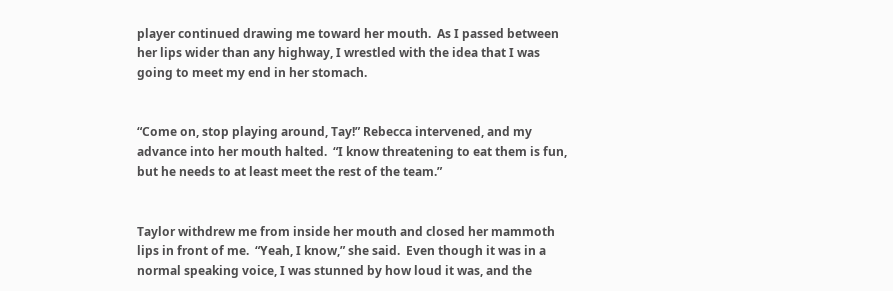player continued drawing me toward her mouth.  As I passed between her lips wider than any highway, I wrestled with the idea that I was going to meet my end in her stomach.


“Come on, stop playing around, Tay!” Rebecca intervened, and my advance into her mouth halted.  “I know threatening to eat them is fun, but he needs to at least meet the rest of the team.”


Taylor withdrew me from inside her mouth and closed her mammoth lips in front of me.  “Yeah, I know,” she said.  Even though it was in a normal speaking voice, I was stunned by how loud it was, and the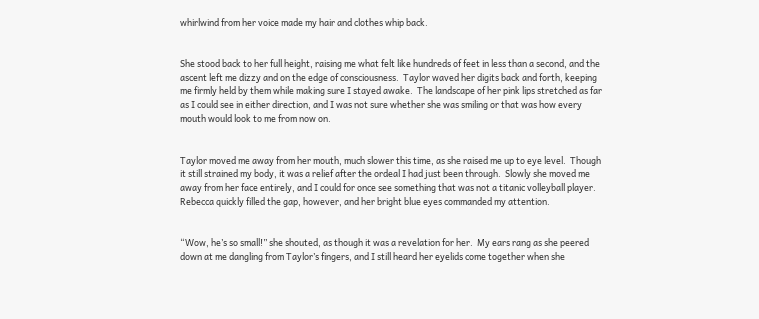whirlwind from her voice made my hair and clothes whip back.


She stood back to her full height, raising me what felt like hundreds of feet in less than a second, and the ascent left me dizzy and on the edge of consciousness.  Taylor waved her digits back and forth, keeping me firmly held by them while making sure I stayed awake.  The landscape of her pink lips stretched as far as I could see in either direction, and I was not sure whether she was smiling or that was how every mouth would look to me from now on.


Taylor moved me away from her mouth, much slower this time, as she raised me up to eye level.  Though it still strained my body, it was a relief after the ordeal I had just been through.  Slowly she moved me away from her face entirely, and I could for once see something that was not a titanic volleyball player.  Rebecca quickly filled the gap, however, and her bright blue eyes commanded my attention.


“Wow, he’s so small!” she shouted, as though it was a revelation for her.  My ears rang as she peered down at me dangling from Taylor’s fingers, and I still heard her eyelids come together when she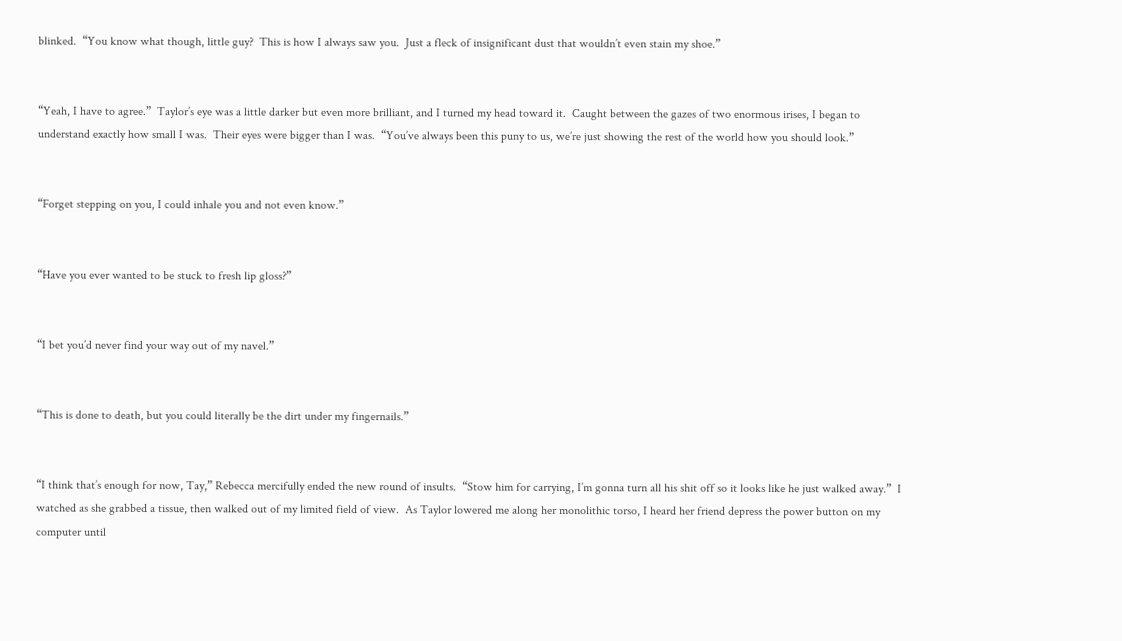blinked.  “You know what though, little guy?  This is how I always saw you.  Just a fleck of insignificant dust that wouldn’t even stain my shoe.”


“Yeah, I have to agree.”  Taylor’s eye was a little darker but even more brilliant, and I turned my head toward it.  Caught between the gazes of two enormous irises, I began to understand exactly how small I was.  Their eyes were bigger than I was.  “You’ve always been this puny to us, we’re just showing the rest of the world how you should look.”


“Forget stepping on you, I could inhale you and not even know.”


“Have you ever wanted to be stuck to fresh lip gloss?”


“I bet you’d never find your way out of my navel.”


“This is done to death, but you could literally be the dirt under my fingernails.”


“I think that’s enough for now, Tay,” Rebecca mercifully ended the new round of insults.  “Stow him for carrying, I’m gonna turn all his shit off so it looks like he just walked away.”  I watched as she grabbed a tissue, then walked out of my limited field of view.  As Taylor lowered me along her monolithic torso, I heard her friend depress the power button on my computer until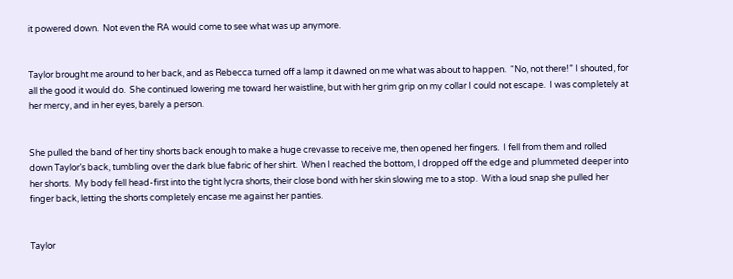it powered down.  Not even the RA would come to see what was up anymore.


Taylor brought me around to her back, and as Rebecca turned off a lamp it dawned on me what was about to happen.  “No, not there!” I shouted, for all the good it would do.  She continued lowering me toward her waistline, but with her grim grip on my collar I could not escape.  I was completely at her mercy, and in her eyes, barely a person.


She pulled the band of her tiny shorts back enough to make a huge crevasse to receive me, then opened her fingers.  I fell from them and rolled down Taylor’s back, tumbling over the dark blue fabric of her shirt.  When I reached the bottom, I dropped off the edge and plummeted deeper into her shorts.  My body fell head-first into the tight lycra shorts, their close bond with her skin slowing me to a stop.  With a loud snap she pulled her finger back, letting the shorts completely encase me against her panties.


Taylor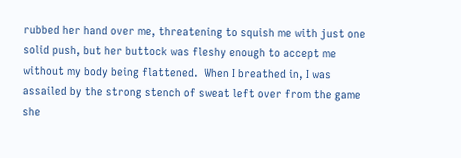rubbed her hand over me, threatening to squish me with just one solid push, but her buttock was fleshy enough to accept me without my body being flattened.  When I breathed in, I was assailed by the strong stench of sweat left over from the game she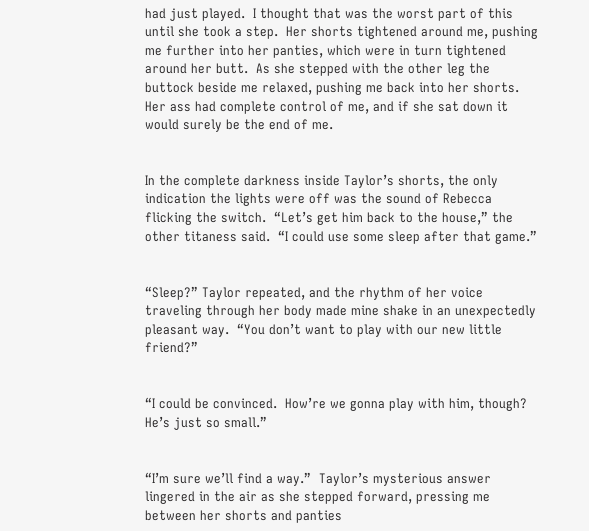had just played.  I thought that was the worst part of this until she took a step.  Her shorts tightened around me, pushing me further into her panties, which were in turn tightened around her butt.  As she stepped with the other leg the buttock beside me relaxed, pushing me back into her shorts.  Her ass had complete control of me, and if she sat down it would surely be the end of me.


In the complete darkness inside Taylor’s shorts, the only indication the lights were off was the sound of Rebecca flicking the switch.  “Let’s get him back to the house,” the other titaness said.  “I could use some sleep after that game.”


“Sleep?” Taylor repeated, and the rhythm of her voice traveling through her body made mine shake in an unexpectedly pleasant way.  “You don’t want to play with our new little friend?”


“I could be convinced.  How’re we gonna play with him, though?  He’s just so small.”


“I’m sure we’ll find a way.”  Taylor’s mysterious answer lingered in the air as she stepped forward, pressing me between her shorts and panties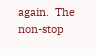again.  The non-stop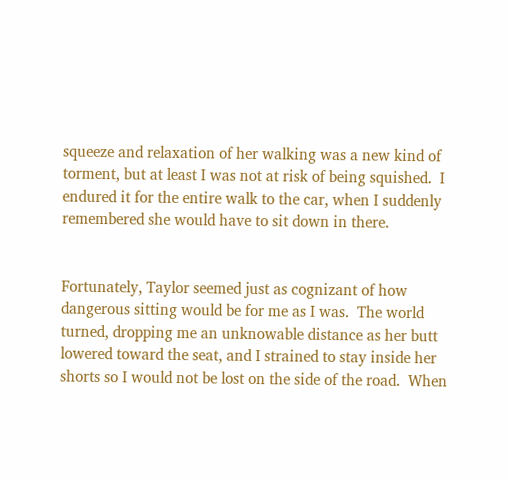squeeze and relaxation of her walking was a new kind of torment, but at least I was not at risk of being squished.  I endured it for the entire walk to the car, when I suddenly remembered she would have to sit down in there.


Fortunately, Taylor seemed just as cognizant of how dangerous sitting would be for me as I was.  The world turned, dropping me an unknowable distance as her butt lowered toward the seat, and I strained to stay inside her shorts so I would not be lost on the side of the road.  When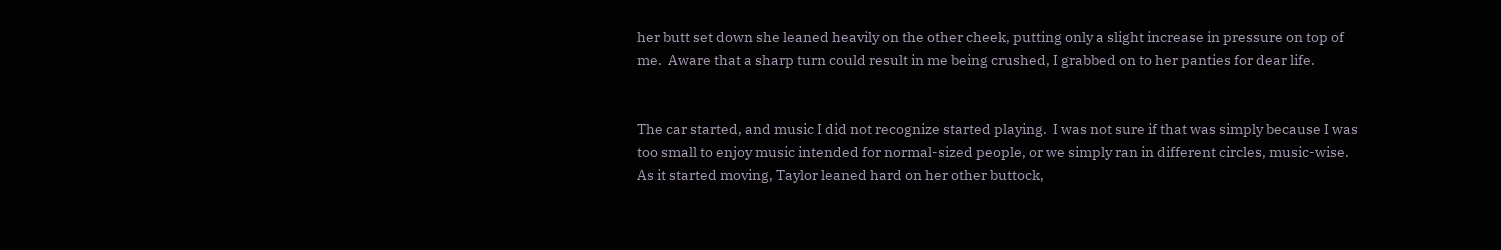her butt set down she leaned heavily on the other cheek, putting only a slight increase in pressure on top of me.  Aware that a sharp turn could result in me being crushed, I grabbed on to her panties for dear life.


The car started, and music I did not recognize started playing.  I was not sure if that was simply because I was too small to enjoy music intended for normal-sized people, or we simply ran in different circles, music-wise.  As it started moving, Taylor leaned hard on her other buttock,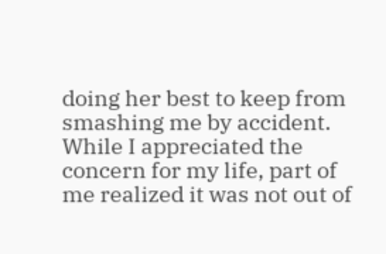doing her best to keep from smashing me by accident.  While I appreciated the concern for my life, part of me realized it was not out of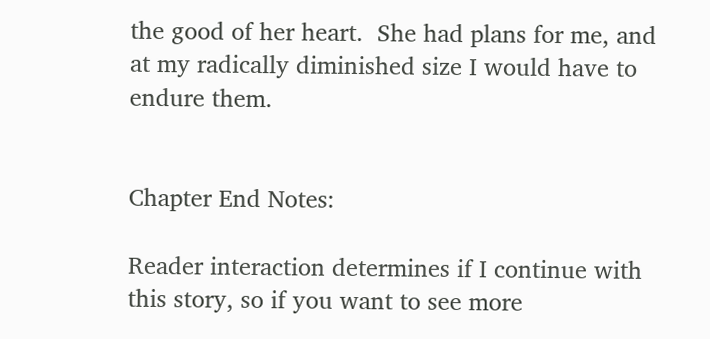the good of her heart.  She had plans for me, and at my radically diminished size I would have to endure them.


Chapter End Notes:

Reader interaction determines if I continue with this story, so if you want to see more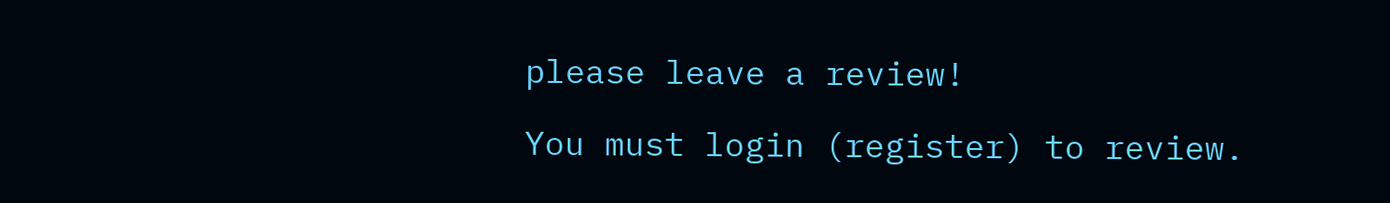please leave a review!

You must login (register) to review.